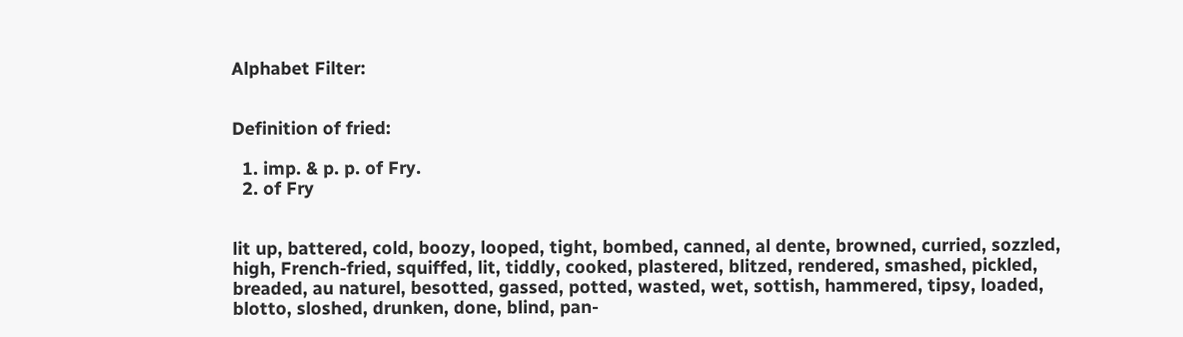Alphabet Filter:


Definition of fried:

  1. imp. & p. p. of Fry.
  2. of Fry


lit up, battered, cold, boozy, looped, tight, bombed, canned, al dente, browned, curried, sozzled, high, French-fried, squiffed, lit, tiddly, cooked, plastered, blitzed, rendered, smashed, pickled, breaded, au naturel, besotted, gassed, potted, wasted, wet, sottish, hammered, tipsy, loaded, blotto, sloshed, drunken, done, blind, pan-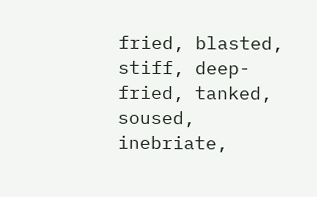fried, blasted, stiff, deep-fried, tanked, soused, inebriate,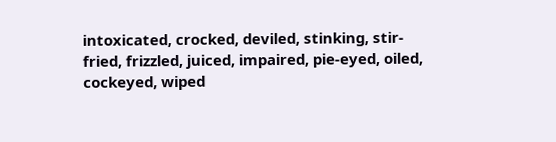intoxicated, crocked, deviled, stinking, stir-fried, frizzled, juiced, impaired, pie-eyed, oiled, cockeyed, wiped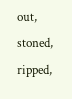out, stoned, ripped,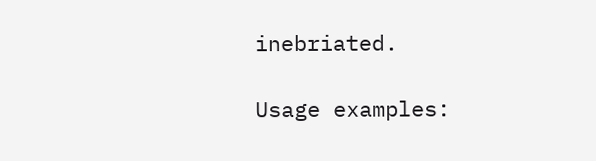inebriated.

Usage examples: